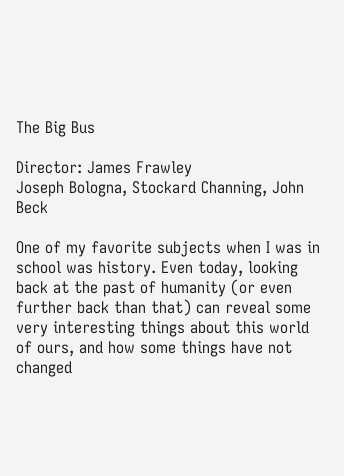The Big Bus

Director: James Frawley
Joseph Bologna, Stockard Channing, John Beck

One of my favorite subjects when I was in school was history. Even today, looking back at the past of humanity (or even further back than that) can reveal some very interesting things about this world of ours, and how some things have not changed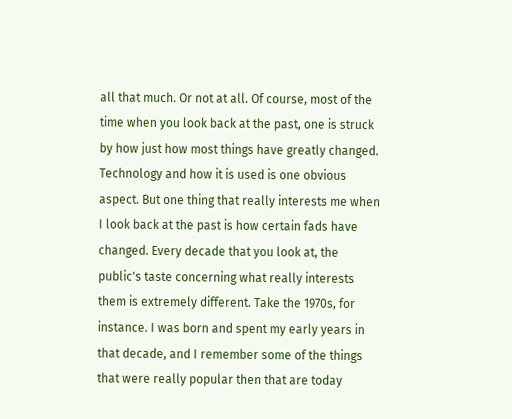all that much. Or not at all. Of course, most of the time when you look back at the past, one is struck by how just how most things have greatly changed. Technology and how it is used is one obvious aspect. But one thing that really interests me when I look back at the past is how certain fads have changed. Every decade that you look at, the public's taste concerning what really interests them is extremely different. Take the 1970s, for instance. I was born and spent my early years in that decade, and I remember some of the things that were really popular then that are today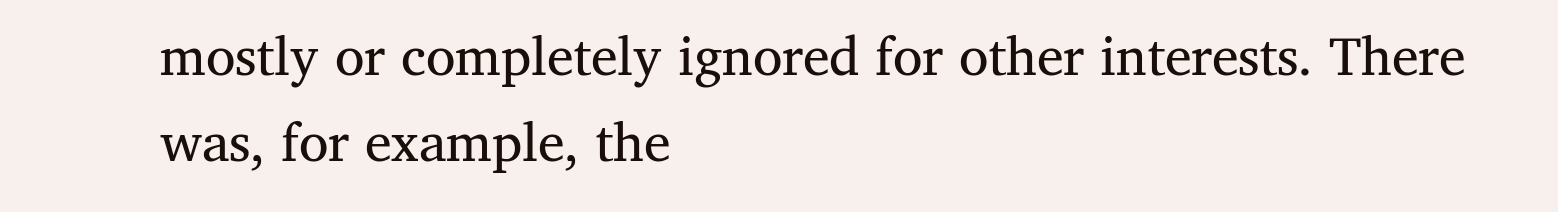mostly or completely ignored for other interests. There was, for example, the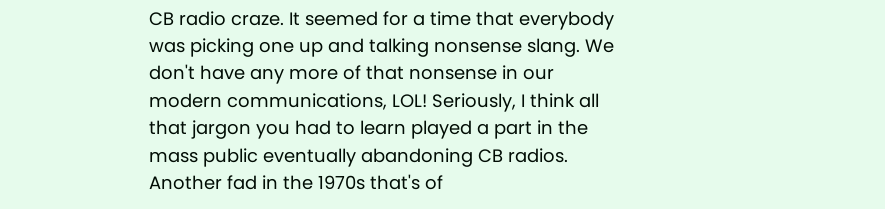CB radio craze. It seemed for a time that everybody was picking one up and talking nonsense slang. We don't have any more of that nonsense in our modern communications, LOL! Seriously, I think all that jargon you had to learn played a part in the mass public eventually abandoning CB radios. Another fad in the 1970s that's of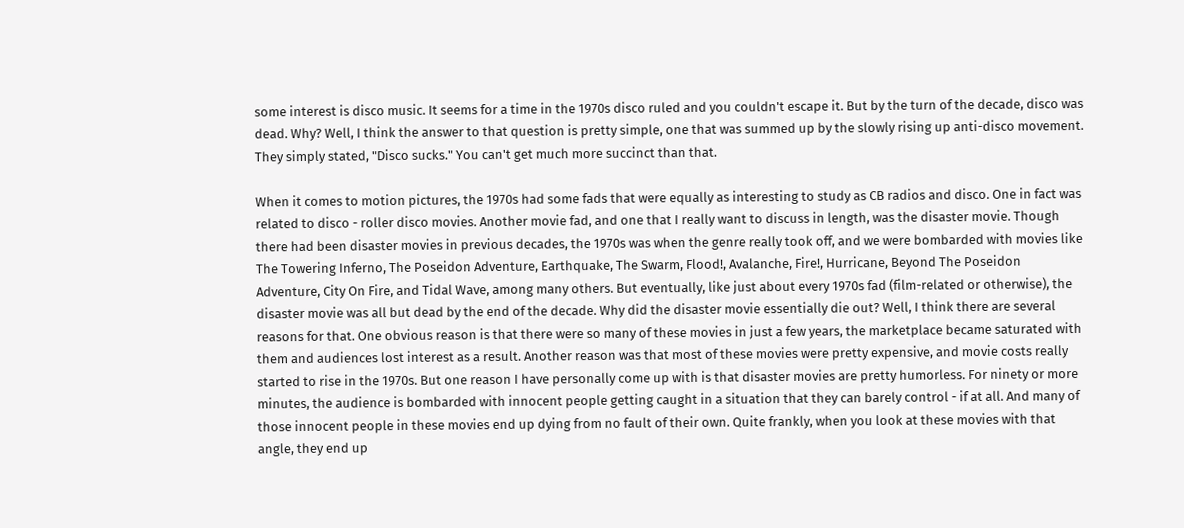some interest is disco music. It seems for a time in the 1970s disco ruled and you couldn't escape it. But by the turn of the decade, disco was dead. Why? Well, I think the answer to that question is pretty simple, one that was summed up by the slowly rising up anti-disco movement. They simply stated, "Disco sucks." You can't get much more succinct than that.

When it comes to motion pictures, the 1970s had some fads that were equally as interesting to study as CB radios and disco. One in fact was related to disco - roller disco movies. Another movie fad, and one that I really want to discuss in length, was the disaster movie. Though there had been disaster movies in previous decades, the 1970s was when the genre really took off, and we were bombarded with movies like The Towering Inferno, The Poseidon Adventure, Earthquake, The Swarm, Flood!, Avalanche, Fire!, Hurricane, Beyond The Poseidon Adventure, City On Fire, and Tidal Wave, among many others. But eventually, like just about every 1970s fad (film-related or otherwise), the disaster movie was all but dead by the end of the decade. Why did the disaster movie essentially die out? Well, I think there are several reasons for that. One obvious reason is that there were so many of these movies in just a few years, the marketplace became saturated with them and audiences lost interest as a result. Another reason was that most of these movies were pretty expensive, and movie costs really started to rise in the 1970s. But one reason I have personally come up with is that disaster movies are pretty humorless. For ninety or more minutes, the audience is bombarded with innocent people getting caught in a situation that they can barely control - if at all. And many of those innocent people in these movies end up dying from no fault of their own. Quite frankly, when you look at these movies with that angle, they end up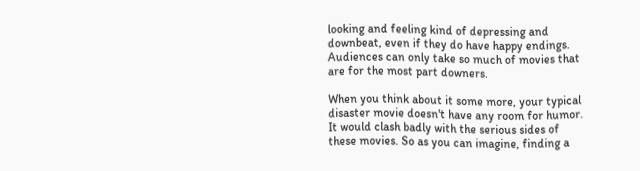looking and feeling kind of depressing and downbeat, even if they do have happy endings. Audiences can only take so much of movies that are for the most part downers.

When you think about it some more, your typical disaster movie doesn't have any room for humor. It would clash badly with the serious sides of these movies. So as you can imagine, finding a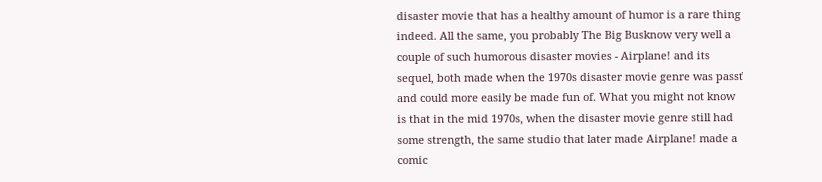disaster movie that has a healthy amount of humor is a rare thing indeed. All the same, you probably The Big Busknow very well a couple of such humorous disaster movies - Airplane! and its sequel, both made when the 1970s disaster movie genre was passť and could more easily be made fun of. What you might not know is that in the mid 1970s, when the disaster movie genre still had some strength, the same studio that later made Airplane! made a comic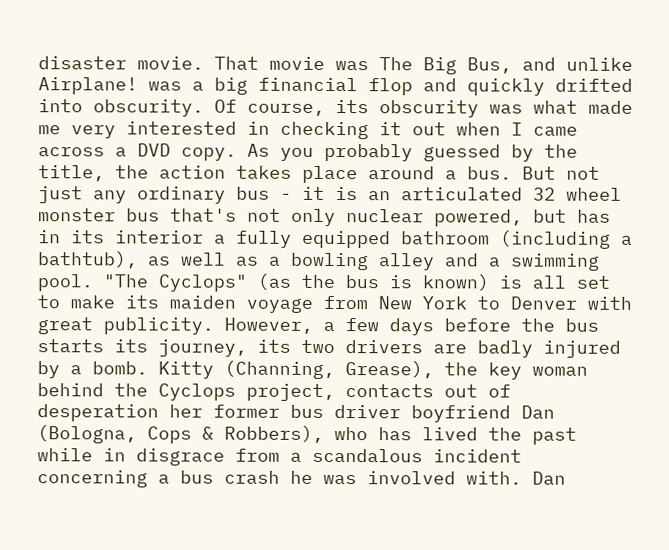disaster movie. That movie was The Big Bus, and unlike Airplane! was a big financial flop and quickly drifted into obscurity. Of course, its obscurity was what made me very interested in checking it out when I came across a DVD copy. As you probably guessed by the title, the action takes place around a bus. But not just any ordinary bus - it is an articulated 32 wheel monster bus that's not only nuclear powered, but has in its interior a fully equipped bathroom (including a bathtub), as well as a bowling alley and a swimming pool. "The Cyclops" (as the bus is known) is all set to make its maiden voyage from New York to Denver with great publicity. However, a few days before the bus starts its journey, its two drivers are badly injured by a bomb. Kitty (Channing, Grease), the key woman behind the Cyclops project, contacts out of desperation her former bus driver boyfriend Dan (Bologna, Cops & Robbers), who has lived the past while in disgrace from a scandalous incident concerning a bus crash he was involved with. Dan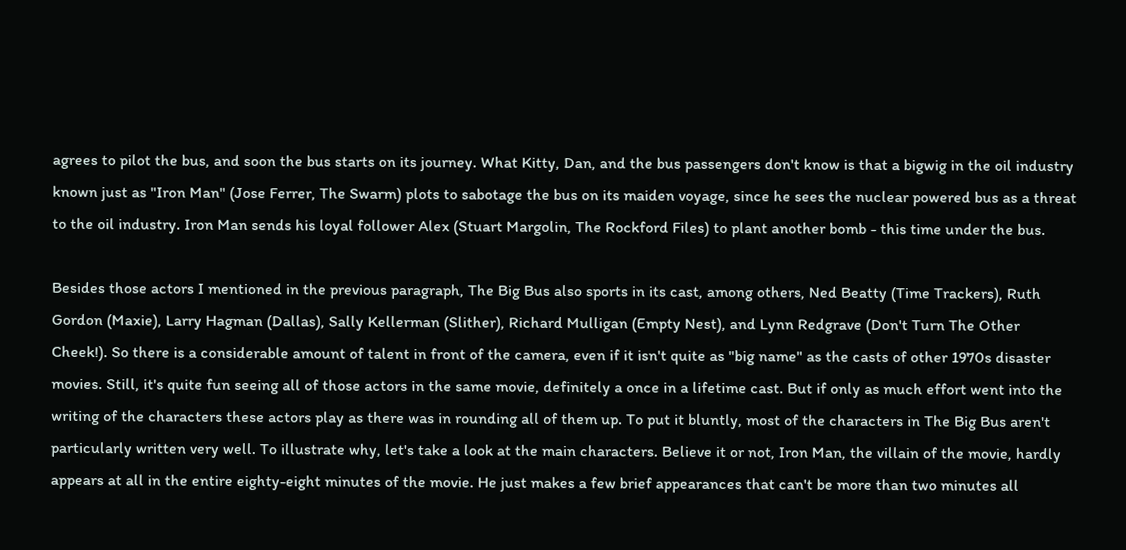agrees to pilot the bus, and soon the bus starts on its journey. What Kitty, Dan, and the bus passengers don't know is that a bigwig in the oil industry known just as "Iron Man" (Jose Ferrer, The Swarm) plots to sabotage the bus on its maiden voyage, since he sees the nuclear powered bus as a threat to the oil industry. Iron Man sends his loyal follower Alex (Stuart Margolin, The Rockford Files) to plant another bomb - this time under the bus.

Besides those actors I mentioned in the previous paragraph, The Big Bus also sports in its cast, among others, Ned Beatty (Time Trackers), Ruth Gordon (Maxie), Larry Hagman (Dallas), Sally Kellerman (Slither), Richard Mulligan (Empty Nest), and Lynn Redgrave (Don't Turn The Other Cheek!). So there is a considerable amount of talent in front of the camera, even if it isn't quite as "big name" as the casts of other 1970s disaster movies. Still, it's quite fun seeing all of those actors in the same movie, definitely a once in a lifetime cast. But if only as much effort went into the writing of the characters these actors play as there was in rounding all of them up. To put it bluntly, most of the characters in The Big Bus aren't particularly written very well. To illustrate why, let's take a look at the main characters. Believe it or not, Iron Man, the villain of the movie, hardly appears at all in the entire eighty-eight minutes of the movie. He just makes a few brief appearances that can't be more than two minutes all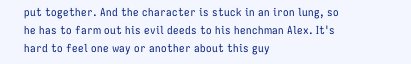put together. And the character is stuck in an iron lung, so he has to farm out his evil deeds to his henchman Alex. It's hard to feel one way or another about this guy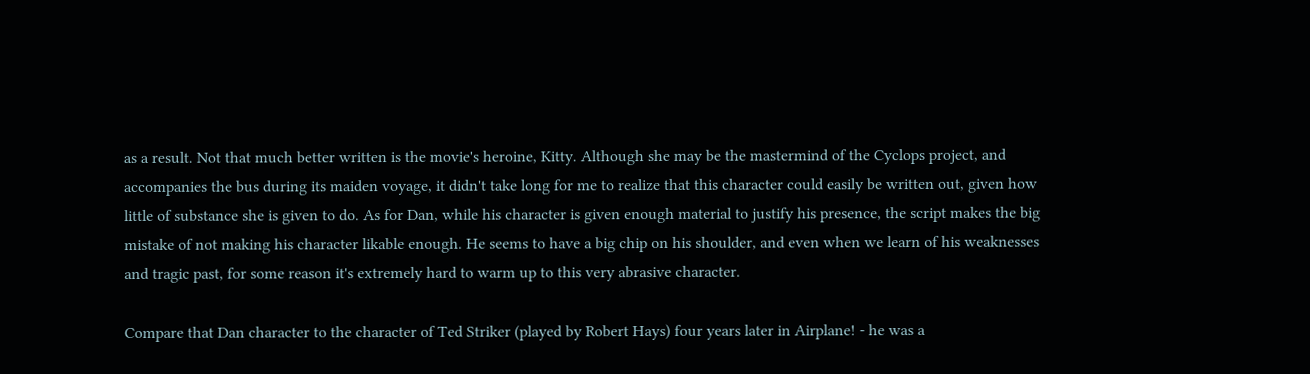as a result. Not that much better written is the movie's heroine, Kitty. Although she may be the mastermind of the Cyclops project, and accompanies the bus during its maiden voyage, it didn't take long for me to realize that this character could easily be written out, given how little of substance she is given to do. As for Dan, while his character is given enough material to justify his presence, the script makes the big mistake of not making his character likable enough. He seems to have a big chip on his shoulder, and even when we learn of his weaknesses and tragic past, for some reason it's extremely hard to warm up to this very abrasive character.

Compare that Dan character to the character of Ted Striker (played by Robert Hays) four years later in Airplane! - he was a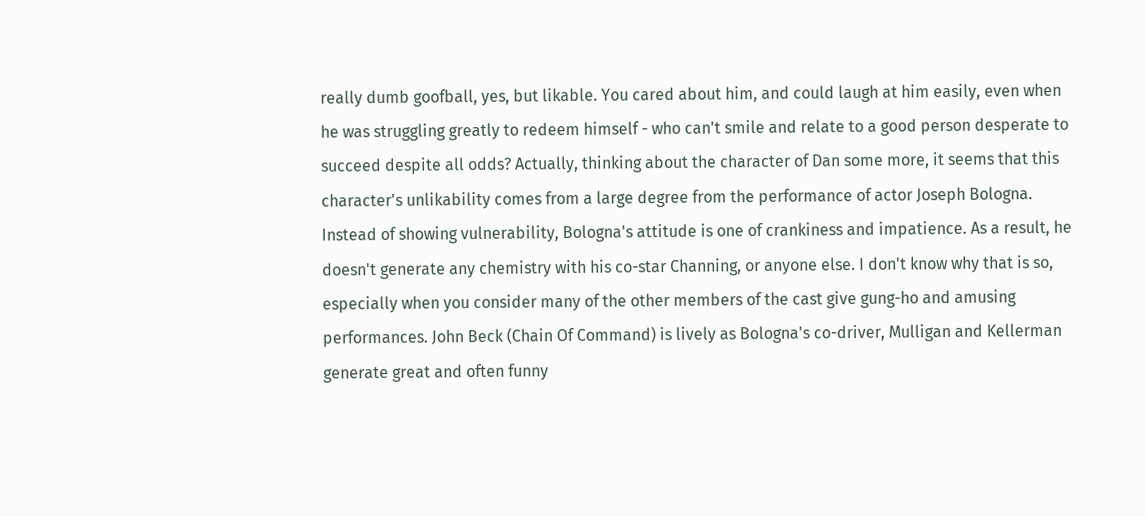really dumb goofball, yes, but likable. You cared about him, and could laugh at him easily, even when he was struggling greatly to redeem himself - who can't smile and relate to a good person desperate to succeed despite all odds? Actually, thinking about the character of Dan some more, it seems that this character's unlikability comes from a large degree from the performance of actor Joseph Bologna. Instead of showing vulnerability, Bologna's attitude is one of crankiness and impatience. As a result, he doesn't generate any chemistry with his co-star Channing, or anyone else. I don't know why that is so, especially when you consider many of the other members of the cast give gung-ho and amusing performances. John Beck (Chain Of Command) is lively as Bologna's co-driver, Mulligan and Kellerman generate great and often funny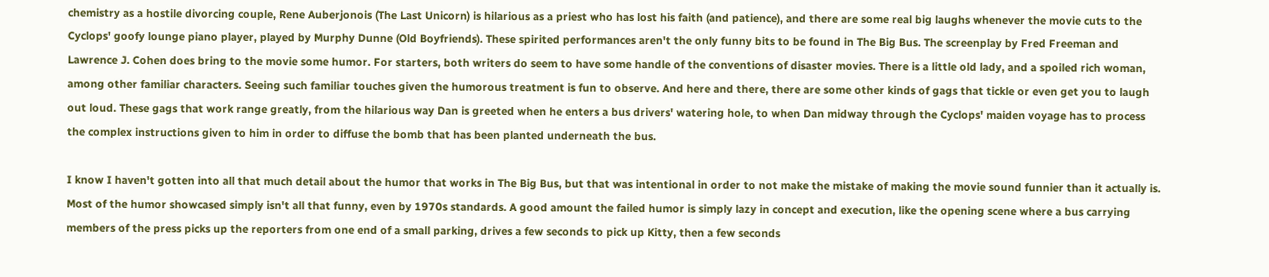chemistry as a hostile divorcing couple, Rene Auberjonois (The Last Unicorn) is hilarious as a priest who has lost his faith (and patience), and there are some real big laughs whenever the movie cuts to the Cyclops' goofy lounge piano player, played by Murphy Dunne (Old Boyfriends). These spirited performances aren't the only funny bits to be found in The Big Bus. The screenplay by Fred Freeman and Lawrence J. Cohen does bring to the movie some humor. For starters, both writers do seem to have some handle of the conventions of disaster movies. There is a little old lady, and a spoiled rich woman, among other familiar characters. Seeing such familiar touches given the humorous treatment is fun to observe. And here and there, there are some other kinds of gags that tickle or even get you to laugh out loud. These gags that work range greatly, from the hilarious way Dan is greeted when he enters a bus drivers' watering hole, to when Dan midway through the Cyclops' maiden voyage has to process the complex instructions given to him in order to diffuse the bomb that has been planted underneath the bus.

I know I haven't gotten into all that much detail about the humor that works in The Big Bus, but that was intentional in order to not make the mistake of making the movie sound funnier than it actually is. Most of the humor showcased simply isn't all that funny, even by 1970s standards. A good amount the failed humor is simply lazy in concept and execution, like the opening scene where a bus carrying members of the press picks up the reporters from one end of a small parking, drives a few seconds to pick up Kitty, then a few seconds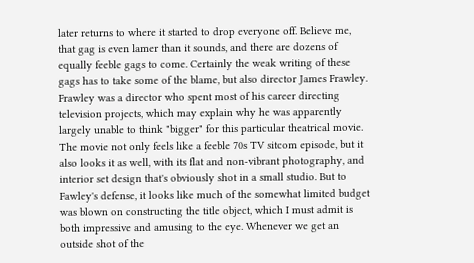later returns to where it started to drop everyone off. Believe me, that gag is even lamer than it sounds, and there are dozens of equally feeble gags to come. Certainly the weak writing of these gags has to take some of the blame, but also director James Frawley. Frawley was a director who spent most of his career directing television projects, which may explain why he was apparently largely unable to think "bigger" for this particular theatrical movie. The movie not only feels like a feeble 70s TV sitcom episode, but it also looks it as well, with its flat and non-vibrant photography, and interior set design that's obviously shot in a small studio. But to Fawley's defense, it looks like much of the somewhat limited budget was blown on constructing the title object, which I must admit is both impressive and amusing to the eye. Whenever we get an outside shot of the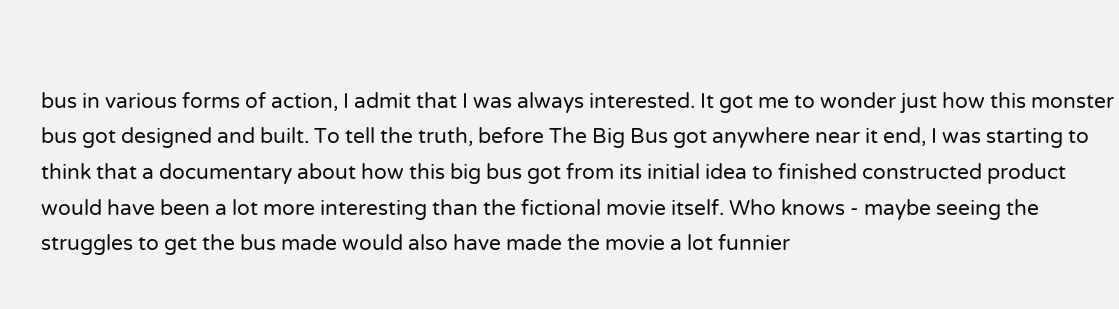bus in various forms of action, I admit that I was always interested. It got me to wonder just how this monster bus got designed and built. To tell the truth, before The Big Bus got anywhere near it end, I was starting to think that a documentary about how this big bus got from its initial idea to finished constructed product would have been a lot more interesting than the fictional movie itself. Who knows - maybe seeing the struggles to get the bus made would also have made the movie a lot funnier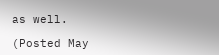as well.

(Posted May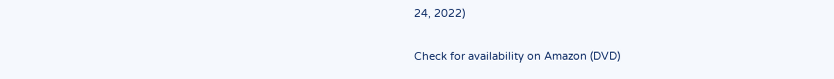24, 2022)

Check for availability on Amazon (DVD)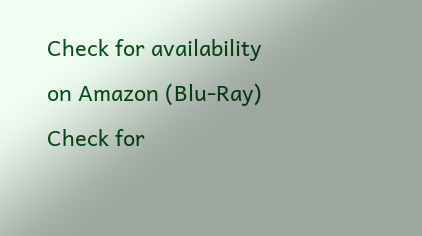Check for availability on Amazon (Blu-Ray)
Check for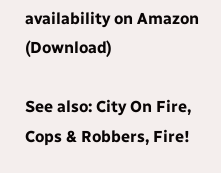availability on Amazon (Download)

See also: City On Fire, Cops & Robbers, Fire!